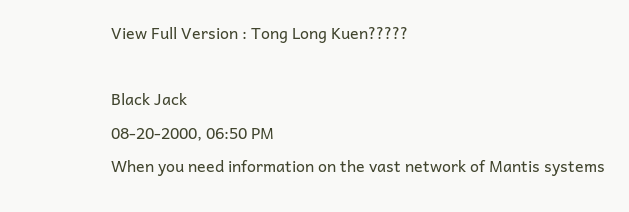View Full Version : Tong Long Kuen?????

Black Jack
08-20-2000, 06:50 PM
When you need information on the vast network of Mantis systems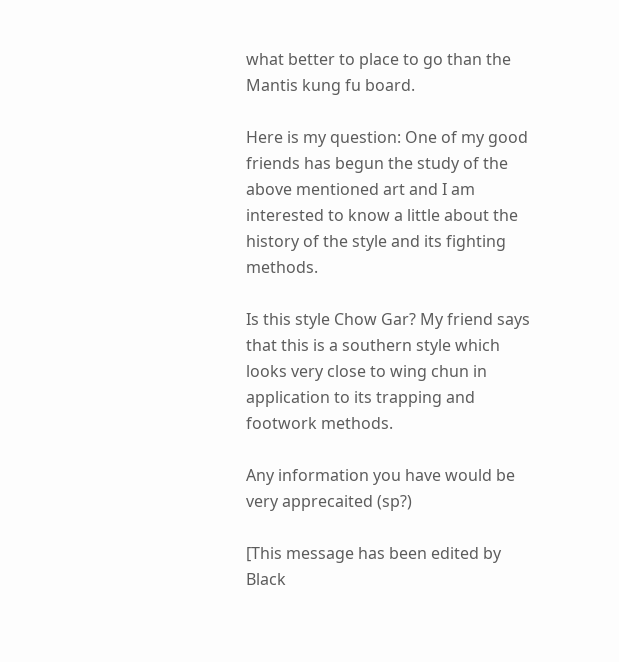what better to place to go than the Mantis kung fu board.

Here is my question: One of my good friends has begun the study of the above mentioned art and I am interested to know a little about the history of the style and its fighting methods.

Is this style Chow Gar? My friend says that this is a southern style which looks very close to wing chun in application to its trapping and footwork methods.

Any information you have would be very apprecaited (sp?)

[This message has been edited by Black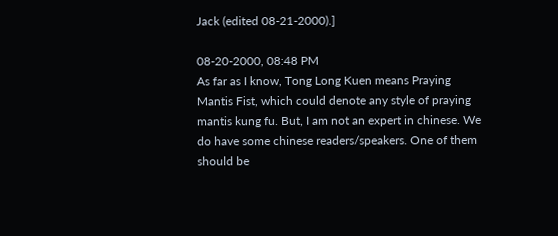Jack (edited 08-21-2000).]

08-20-2000, 08:48 PM
As far as I know, Tong Long Kuen means Praying Mantis Fist, which could denote any style of praying mantis kung fu. But, I am not an expert in chinese. We do have some chinese readers/speakers. One of them should be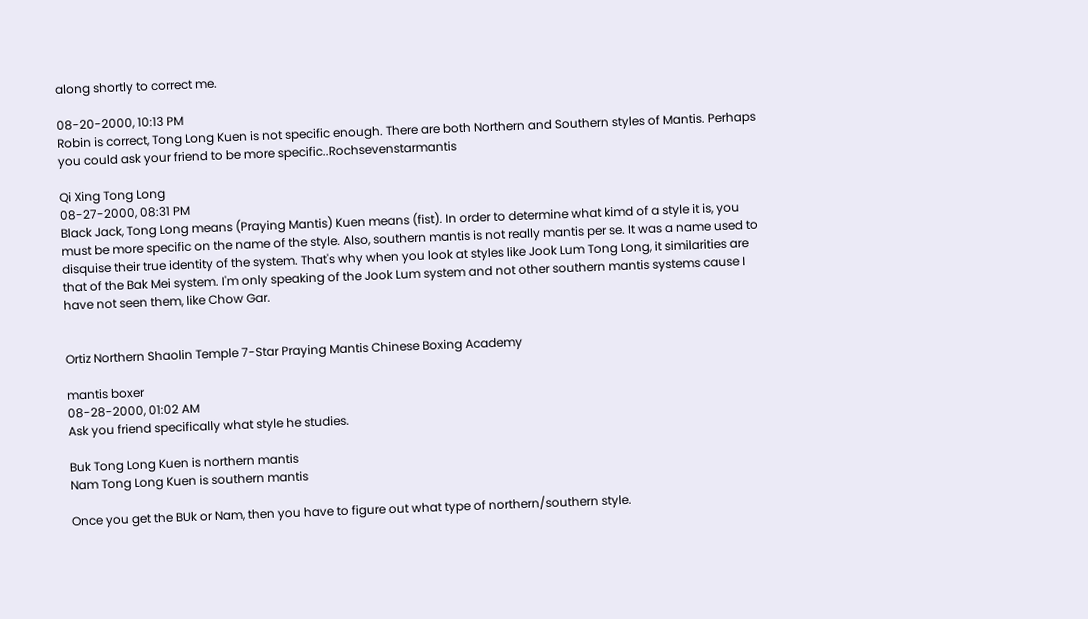along shortly to correct me.

08-20-2000, 10:13 PM
Robin is correct, Tong Long Kuen is not specific enough. There are both Northern and Southern styles of Mantis. Perhaps you could ask your friend to be more specific..Rochsevenstarmantis

Qi Xing Tong Long
08-27-2000, 08:31 PM
Black Jack, Tong Long means (Praying Mantis) Kuen means (fist). In order to determine what kimd of a style it is, you must be more specific on the name of the style. Also, southern mantis is not really mantis per se. It was a name used to disquise their true identity of the system. That's why when you look at styles like Jook Lum Tong Long, it similarities are that of the Bak Mei system. I'm only speaking of the Jook Lum system and not other southern mantis systems cause I have not seen them, like Chow Gar.


Ortiz Northern Shaolin Temple 7-Star Praying Mantis Chinese Boxing Academy

mantis boxer
08-28-2000, 01:02 AM
Ask you friend specifically what style he studies.

Buk Tong Long Kuen is northern mantis
Nam Tong Long Kuen is southern mantis

Once you get the BUk or Nam, then you have to figure out what type of northern/southern style.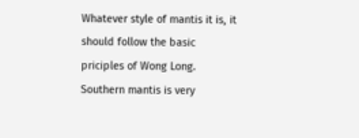Whatever style of mantis it is, it should follow the basic priciples of Wong Long. Southern mantis is very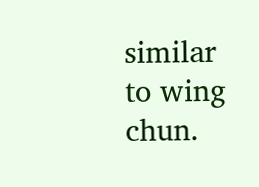similar to wing chun.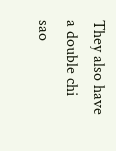They also have a double chi sao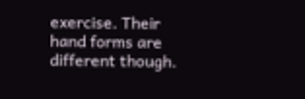exercise. Their hand forms are different though.